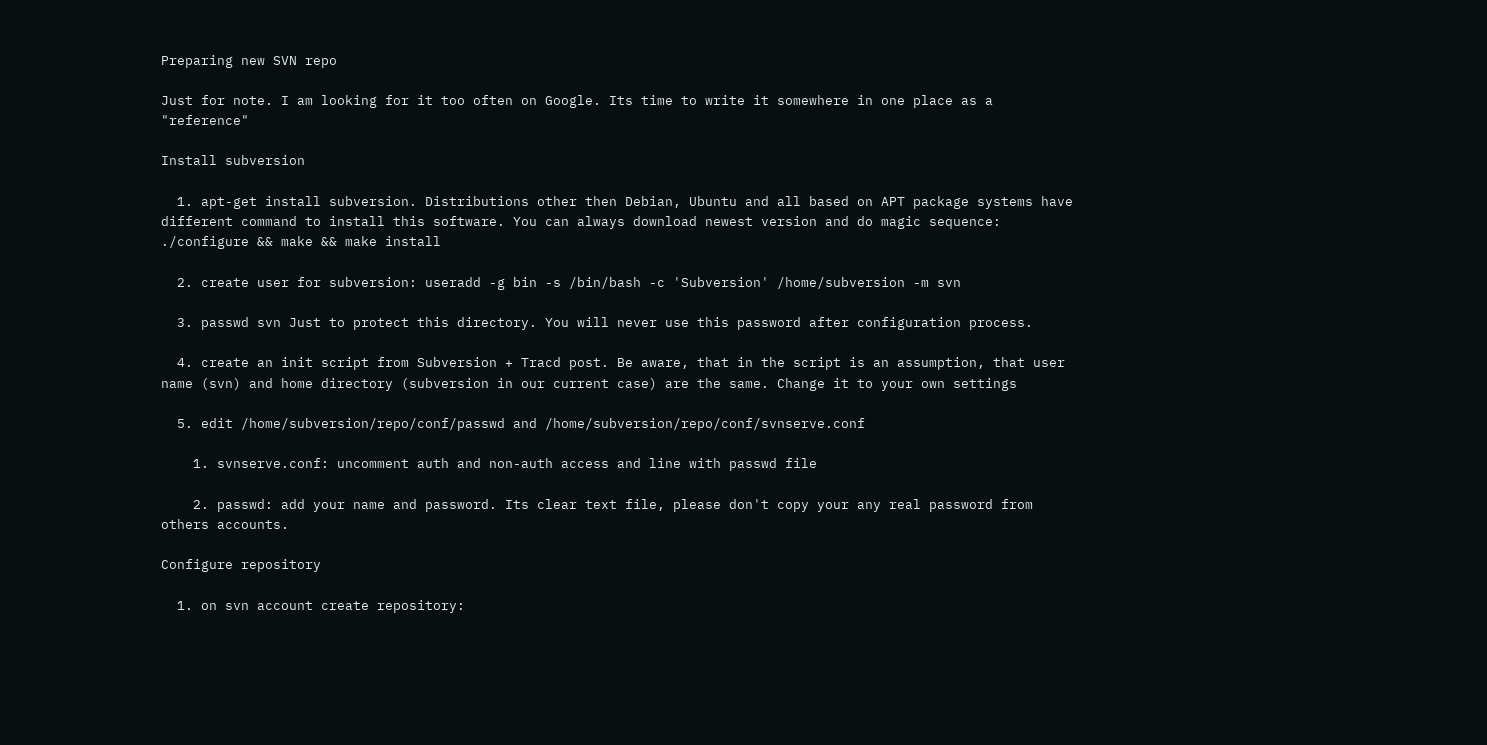Preparing new SVN repo

Just for note. I am looking for it too often on Google. Its time to write it somewhere in one place as a "reference"

Install subversion

  1. apt-get install subversion. Distributions other then Debian, Ubuntu and all based on APT package systems have different command to install this software. You can always download newest version and do magic sequence: ./configure && make && make install

  2. create user for subversion: useradd -g bin -s /bin/bash -c 'Subversion' /home/subversion -m svn

  3. passwd svn Just to protect this directory. You will never use this password after configuration process.

  4. create an init script from Subversion + Tracd post. Be aware, that in the script is an assumption, that user name (svn) and home directory (subversion in our current case) are the same. Change it to your own settings

  5. edit /home/subversion/repo/conf/passwd and /home/subversion/repo/conf/svnserve.conf

    1. svnserve.conf: uncomment auth and non-auth access and line with passwd file

    2. passwd: add your name and password. Its clear text file, please don't copy your any real password from others accounts.

Configure repository

  1. on svn account create repository: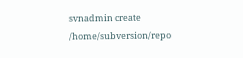svnadmin create /home/subversion/repo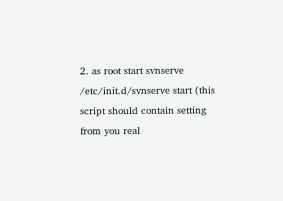2. as root start svnserve /etc/init.d/svnserve start (this script should contain setting from you real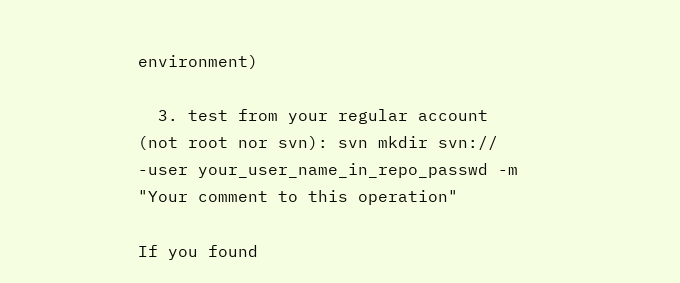environment)

  3. test from your regular account (not root nor svn): svn mkdir svn:// -user your_user_name_in_repo_passwd -m "Your comment to this operation"

If you found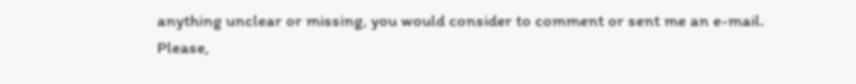anything unclear or missing, you would consider to comment or sent me an e-mail.
Please,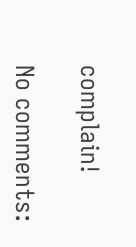complain!

No comments: